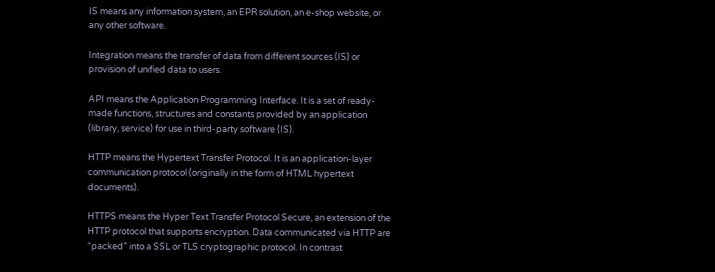IS means any information system, an EPR solution, an e-shop website, or any other software.

Integration means the transfer of data from different sources (IS) or provision of unified data to users.

API means the Application Programming Interface. It is a set of ready-made functions, structures and constants provided by an application (library, service) for use in third-party software (IS).

HTTP means the Hypertext Transfer Protocol. It is an application-layer communication protocol (originally in the form of HTML hypertext documents).

HTTPS means the Hyper Text Transfer Protocol Secure, an extension of the HTTP protocol that supports encryption. Data communicated via HTTP are “packed” into a SSL or TLS cryptographic protocol. In contrast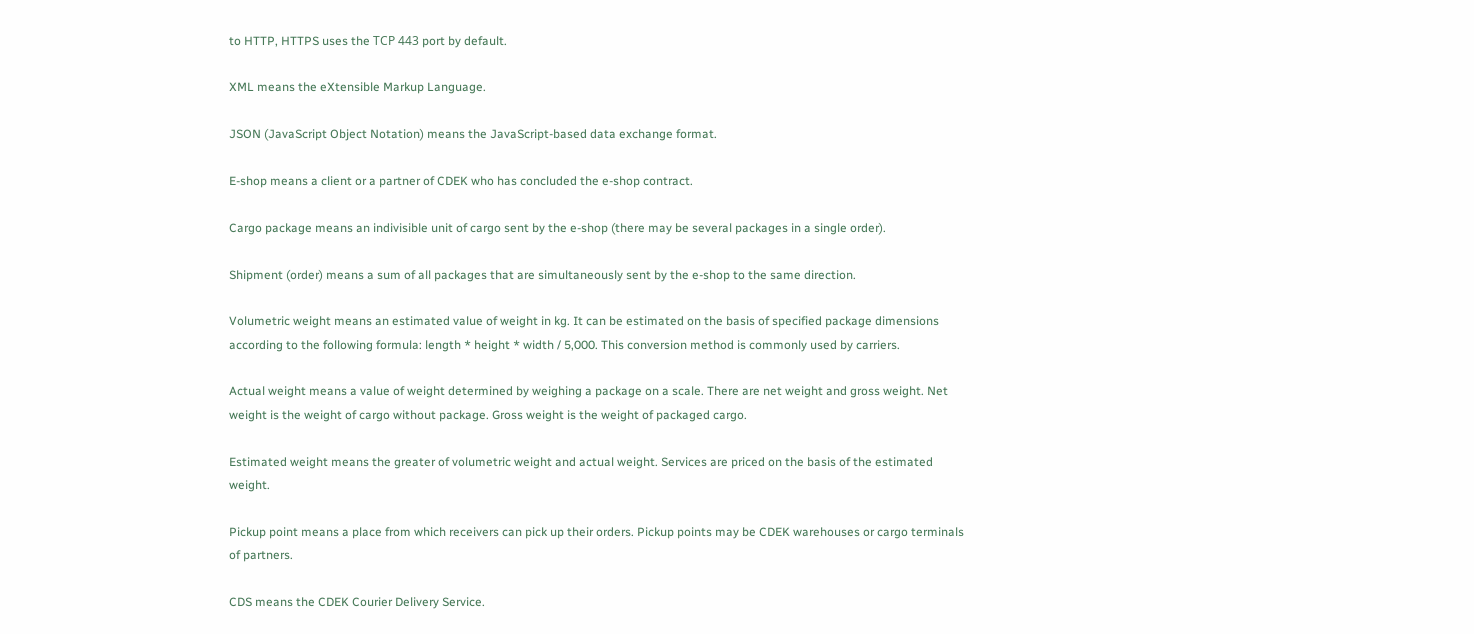to HTTP, HTTPS uses the ТСР 443 port by default.

XML means the eXtensible Markup Language.

JSON (JavaScript Object Notation) means the JavaScript-based data exchange format.

E-shop means a client or a partner of CDEK who has concluded the e-shop contract.

Cargo package means an indivisible unit of cargo sent by the e-shop (there may be several packages in a single order).

Shipment (order) means a sum of all packages that are simultaneously sent by the e-shop to the same direction.

Volumetric weight means an estimated value of weight in kg. It can be estimated on the basis of specified package dimensions according to the following formula: length * height * width / 5,000. This conversion method is commonly used by carriers.

Actual weight means a value of weight determined by weighing a package on a scale. There are net weight and gross weight. Net weight is the weight of cargo without package. Gross weight is the weight of packaged cargo.

Estimated weight means the greater of volumetric weight and actual weight. Services are priced on the basis of the estimated weight.

Pickup point means a place from which receivers can pick up their orders. Pickup points may be CDEK warehouses or cargo terminals of partners.

CDS means the CDEK Courier Delivery Service.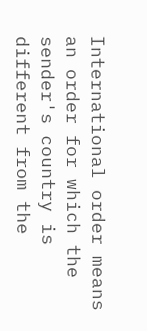International order means an order for which the sender's country is different from the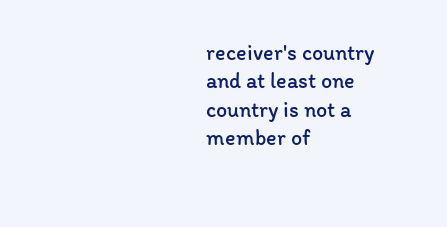receiver's country and at least one country is not a member of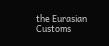the Eurasian Customs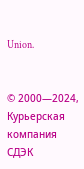Union.


© 2000—2024, Курьерская компания СДЭК